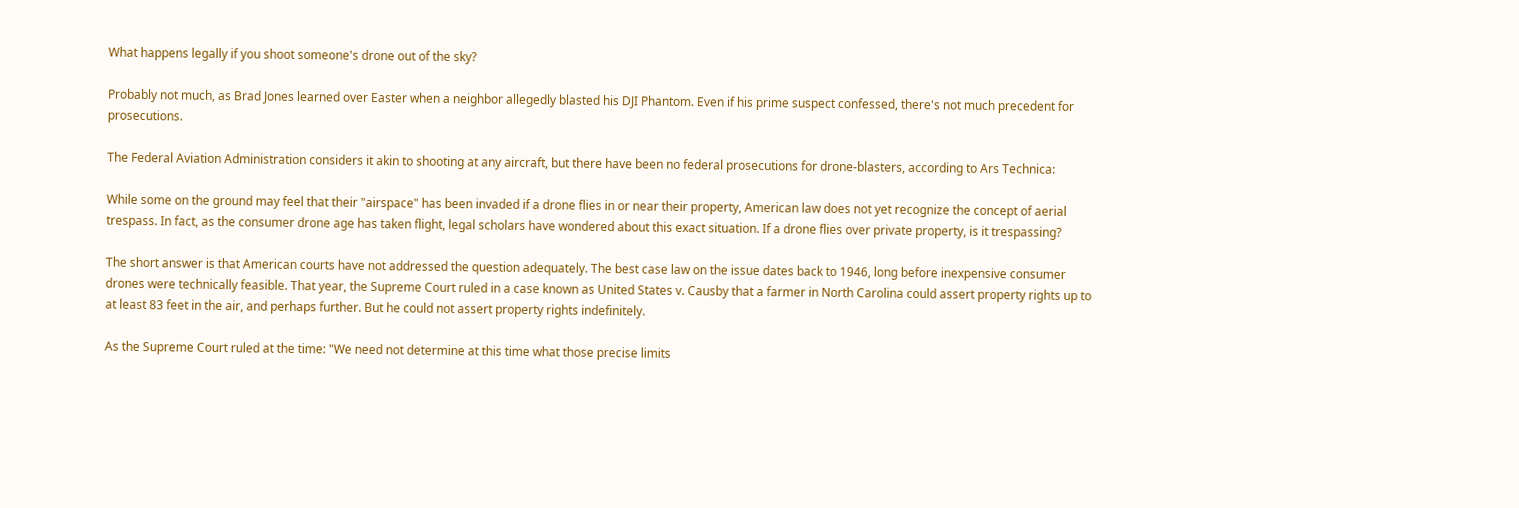What happens legally if you shoot someone's drone out of the sky?

Probably not much, as Brad Jones learned over Easter when a neighbor allegedly blasted his DJI Phantom. Even if his prime suspect confessed, there's not much precedent for prosecutions.

The Federal Aviation Administration considers it akin to shooting at any aircraft, but there have been no federal prosecutions for drone-blasters, according to Ars Technica:

While some on the ground may feel that their "airspace" has been invaded if a drone flies in or near their property, American law does not yet recognize the concept of aerial trespass. In fact, as the consumer drone age has taken flight, legal scholars have wondered about this exact situation. If a drone flies over private property, is it trespassing?

The short answer is that American courts have not addressed the question adequately. The best case law on the issue dates back to 1946, long before inexpensive consumer drones were technically feasible. That year, the Supreme Court ruled in a case known as United States v. Causby that a farmer in North Carolina could assert property rights up to at least 83 feet in the air, and perhaps further. But he could not assert property rights indefinitely.

As the Supreme Court ruled at the time: "We need not determine at this time what those precise limits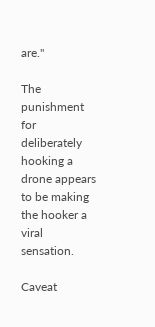are."

The punishment for deliberately hooking a drone appears to be making the hooker a viral sensation.

Caveat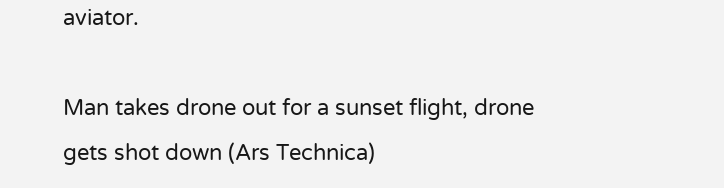aviator.

Man takes drone out for a sunset flight, drone gets shot down (Ars Technica)